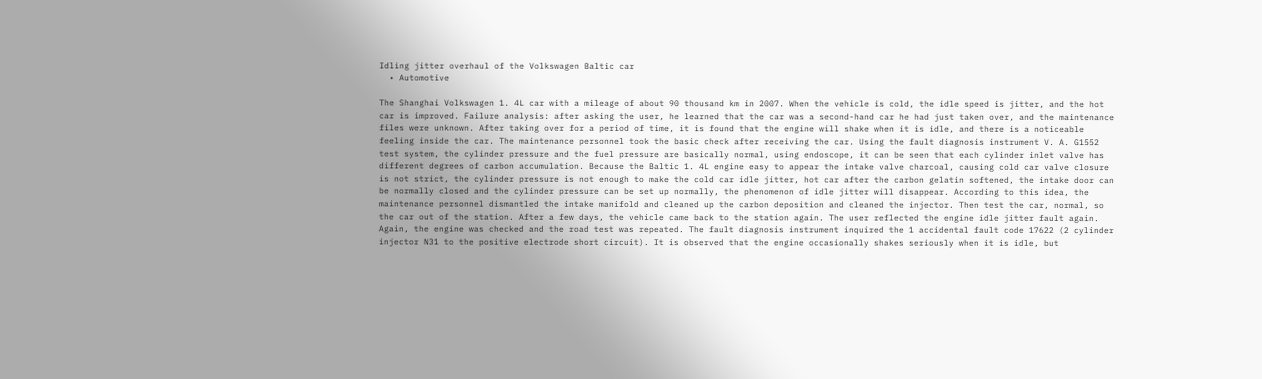Idling jitter overhaul of the Volkswagen Baltic car
  • Automotive

The Shanghai Volkswagen 1. 4L car with a mileage of about 90 thousand km in 2007. When the vehicle is cold, the idle speed is jitter, and the hot car is improved. Failure analysis: after asking the user, he learned that the car was a second-hand car he had just taken over, and the maintenance files were unknown. After taking over for a period of time, it is found that the engine will shake when it is idle, and there is a noticeable feeling inside the car. The maintenance personnel took the basic check after receiving the car. Using the fault diagnosis instrument V. A. G1552 test system, the cylinder pressure and the fuel pressure are basically normal, using endoscope, it can be seen that each cylinder inlet valve has different degrees of carbon accumulation. Because the Baltic 1. 4L engine easy to appear the intake valve charcoal, causing cold car valve closure is not strict, the cylinder pressure is not enough to make the cold car idle jitter, hot car after the carbon gelatin softened, the intake door can be normally closed and the cylinder pressure can be set up normally, the phenomenon of idle jitter will disappear. According to this idea, the maintenance personnel dismantled the intake manifold and cleaned up the carbon deposition and cleaned the injector. Then test the car, normal, so the car out of the station. After a few days, the vehicle came back to the station again. The user reflected the engine idle jitter fault again. Again, the engine was checked and the road test was repeated. The fault diagnosis instrument inquired the 1 accidental fault code 17622 (2 cylinder injector N31 to the positive electrode short circuit). It is observed that the engine occasionally shakes seriously when it is idle, but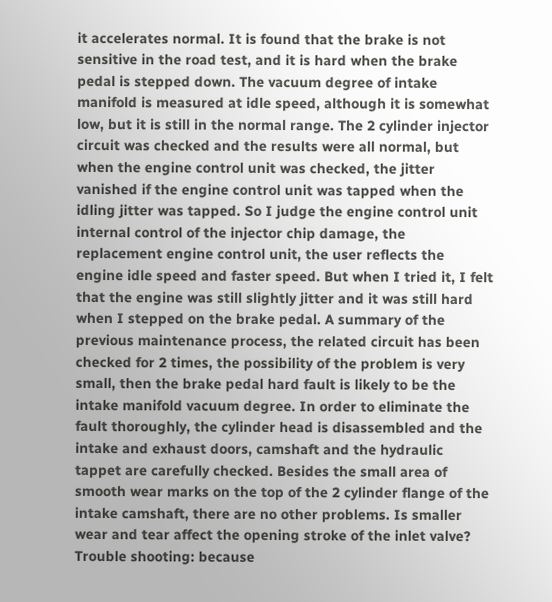it accelerates normal. It is found that the brake is not sensitive in the road test, and it is hard when the brake pedal is stepped down. The vacuum degree of intake manifold is measured at idle speed, although it is somewhat low, but it is still in the normal range. The 2 cylinder injector circuit was checked and the results were all normal, but when the engine control unit was checked, the jitter vanished if the engine control unit was tapped when the idling jitter was tapped. So I judge the engine control unit internal control of the injector chip damage, the replacement engine control unit, the user reflects the engine idle speed and faster speed. But when I tried it, I felt that the engine was still slightly jitter and it was still hard when I stepped on the brake pedal. A summary of the previous maintenance process, the related circuit has been checked for 2 times, the possibility of the problem is very small, then the brake pedal hard fault is likely to be the intake manifold vacuum degree. In order to eliminate the fault thoroughly, the cylinder head is disassembled and the intake and exhaust doors, camshaft and the hydraulic tappet are carefully checked. Besides the small area of smooth wear marks on the top of the 2 cylinder flange of the intake camshaft, there are no other problems. Is smaller wear and tear affect the opening stroke of the inlet valve? Trouble shooting: because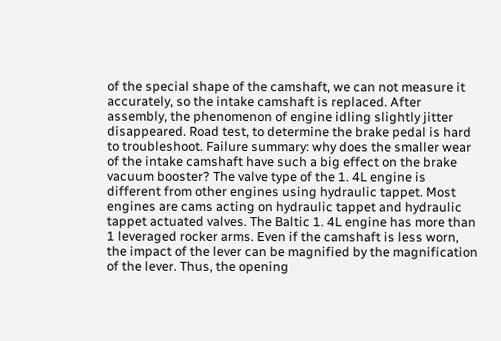of the special shape of the camshaft, we can not measure it accurately, so the intake camshaft is replaced. After assembly, the phenomenon of engine idling slightly jitter disappeared. Road test, to determine the brake pedal is hard to troubleshoot. Failure summary: why does the smaller wear of the intake camshaft have such a big effect on the brake vacuum booster? The valve type of the 1. 4L engine is different from other engines using hydraulic tappet. Most engines are cams acting on hydraulic tappet and hydraulic tappet actuated valves. The Baltic 1. 4L engine has more than 1 leveraged rocker arms. Even if the camshaft is less worn, the impact of the lever can be magnified by the magnification of the lever. Thus, the opening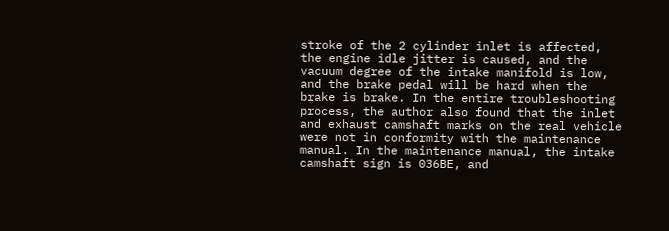stroke of the 2 cylinder inlet is affected, the engine idle jitter is caused, and the vacuum degree of the intake manifold is low, and the brake pedal will be hard when the brake is brake. In the entire troubleshooting process, the author also found that the inlet and exhaust camshaft marks on the real vehicle were not in conformity with the maintenance manual. In the maintenance manual, the intake camshaft sign is 036BE, and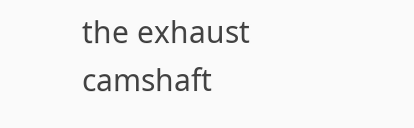the exhaust camshaft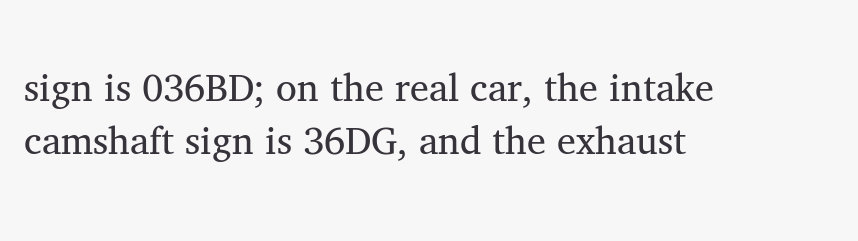sign is 036BD; on the real car, the intake camshaft sign is 36DG, and the exhaust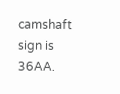camshaft sign is 36AA.